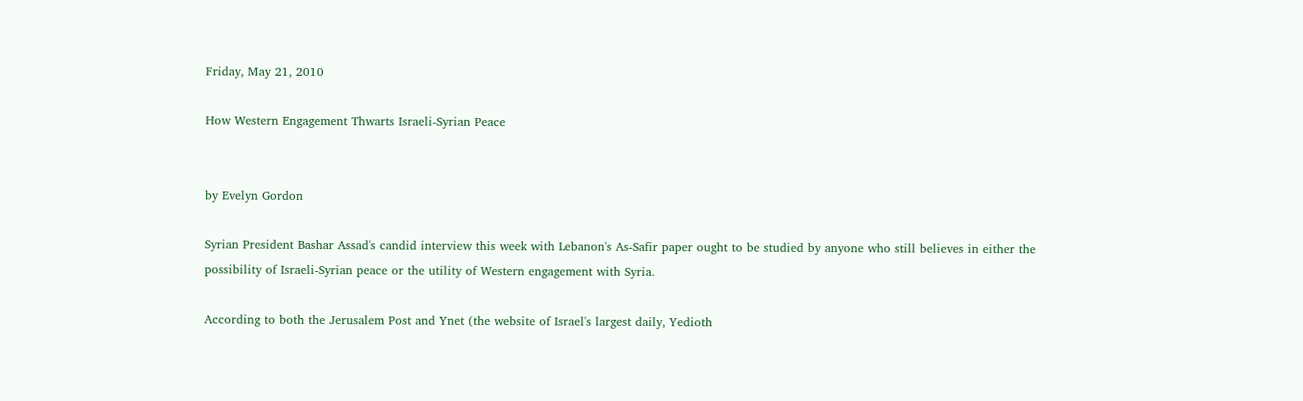Friday, May 21, 2010

How Western Engagement Thwarts Israeli-Syrian Peace


by Evelyn Gordon

Syrian President Bashar Assad's candid interview this week with Lebanon's As-Safir paper ought to be studied by anyone who still believes in either the possibility of Israeli-Syrian peace or the utility of Western engagement with Syria.

According to both the Jerusalem Post and Ynet (the website of Israel's largest daily, Yedioth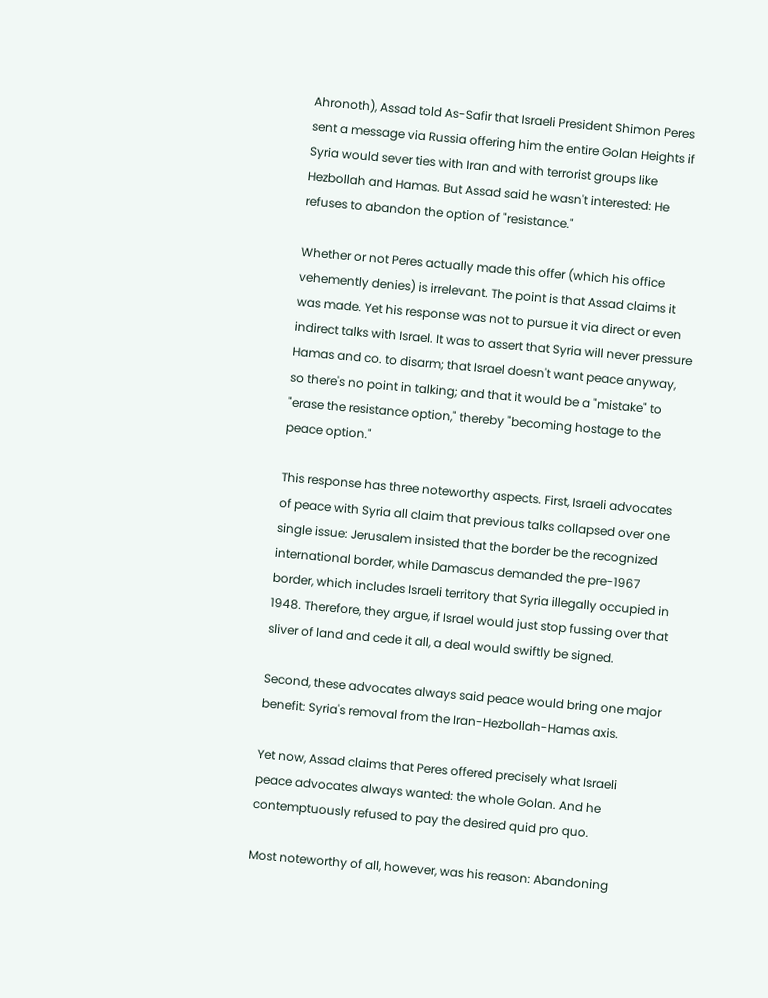Ahronoth), Assad told As-Safir that Israeli President Shimon Peres sent a message via Russia offering him the entire Golan Heights if Syria would sever ties with Iran and with terrorist groups like Hezbollah and Hamas. But Assad said he wasn't interested: He refuses to abandon the option of "resistance."

Whether or not Peres actually made this offer (which his office vehemently denies) is irrelevant. The point is that Assad claims it was made. Yet his response was not to pursue it via direct or even indirect talks with Israel. It was to assert that Syria will never pressure Hamas and co. to disarm; that Israel doesn't want peace anyway, so there's no point in talking; and that it would be a "mistake" to "erase the resistance option," thereby "becoming hostage to the peace option."

This response has three noteworthy aspects. First, Israeli advocates of peace with Syria all claim that previous talks collapsed over one single issue: Jerusalem insisted that the border be the recognized international border, while Damascus demanded the pre-1967 border, which includes Israeli territory that Syria illegally occupied in 1948. Therefore, they argue, if Israel would just stop fussing over that sliver of land and cede it all, a deal would swiftly be signed.

Second, these advocates always said peace would bring one major benefit: Syria's removal from the Iran-Hezbollah-Hamas axis.

Yet now, Assad claims that Peres offered precisely what Israeli peace advocates always wanted: the whole Golan. And he contemptuously refused to pay the desired quid pro quo.

Most noteworthy of all, however, was his reason: Abandoning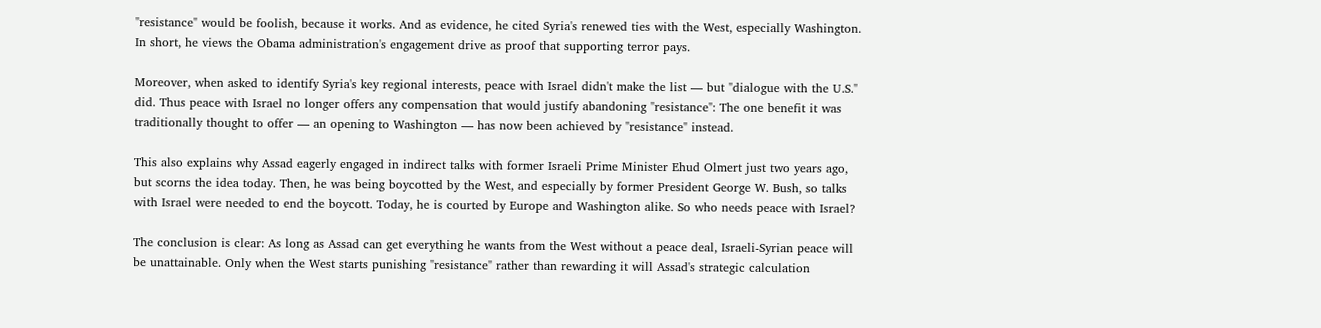"resistance" would be foolish, because it works. And as evidence, he cited Syria's renewed ties with the West, especially Washington. In short, he views the Obama administration's engagement drive as proof that supporting terror pays.

Moreover, when asked to identify Syria's key regional interests, peace with Israel didn't make the list — but "dialogue with the U.S." did. Thus peace with Israel no longer offers any compensation that would justify abandoning "resistance": The one benefit it was traditionally thought to offer — an opening to Washington — has now been achieved by "resistance" instead.

This also explains why Assad eagerly engaged in indirect talks with former Israeli Prime Minister Ehud Olmert just two years ago, but scorns the idea today. Then, he was being boycotted by the West, and especially by former President George W. Bush, so talks with Israel were needed to end the boycott. Today, he is courted by Europe and Washington alike. So who needs peace with Israel?

The conclusion is clear: As long as Assad can get everything he wants from the West without a peace deal, Israeli-Syrian peace will be unattainable. Only when the West starts punishing "resistance" rather than rewarding it will Assad's strategic calculation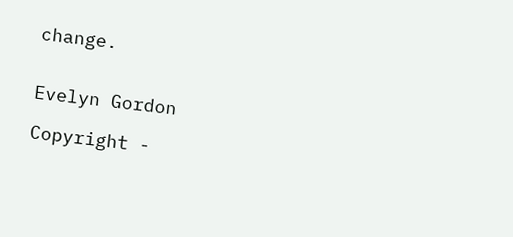change.


Evelyn Gordon

Copyright -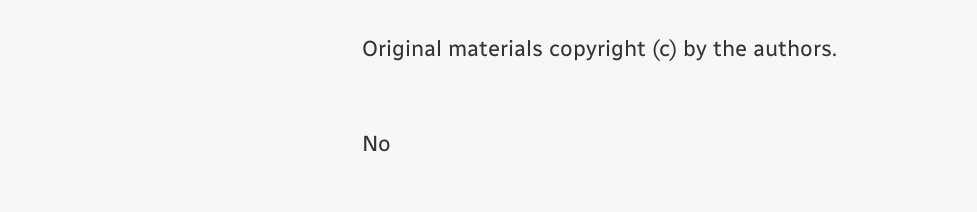Original materials copyright (c) by the authors.


No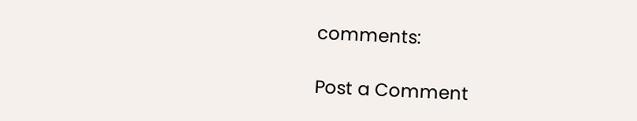comments:

Post a Comment